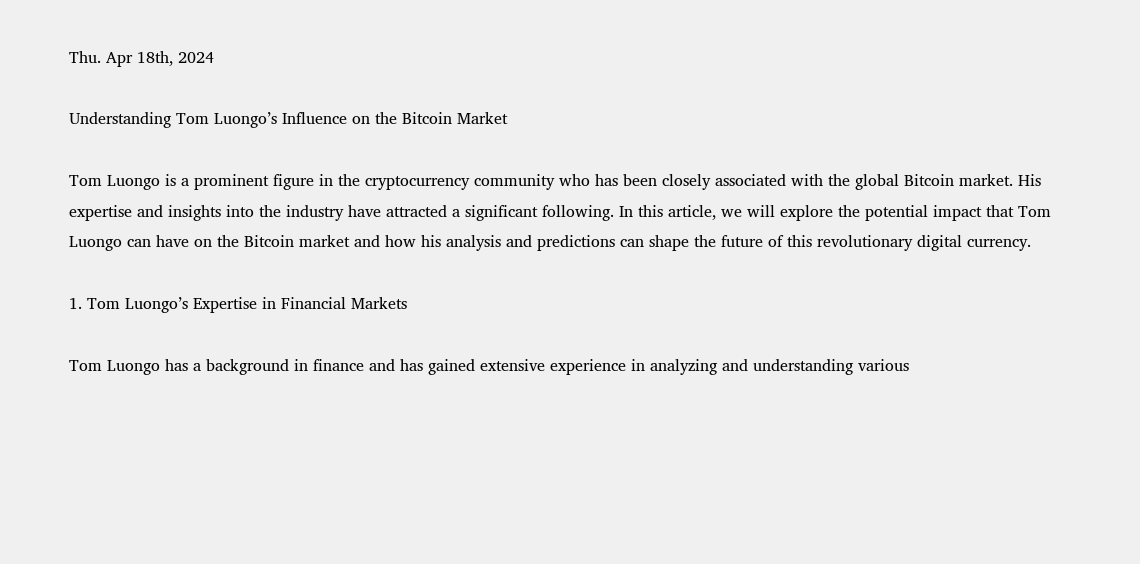Thu. Apr 18th, 2024

Understanding Tom Luongo’s Influence on the Bitcoin Market

Tom Luongo is a prominent figure in the cryptocurrency community who has been closely associated with the global Bitcoin market. His expertise and insights into the industry have attracted a significant following. In this article, we will explore the potential impact that Tom Luongo can have on the Bitcoin market and how his analysis and predictions can shape the future of this revolutionary digital currency.

1. Tom Luongo’s Expertise in Financial Markets

Tom Luongo has a background in finance and has gained extensive experience in analyzing and understanding various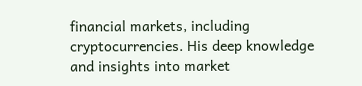financial markets, including cryptocurrencies. His deep knowledge and insights into market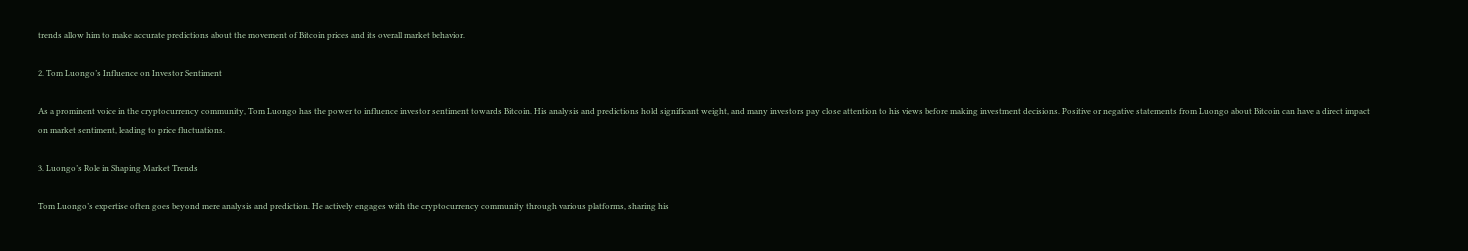trends allow him to make accurate predictions about the movement of Bitcoin prices and its overall market behavior.

2. Tom Luongo’s Influence on Investor Sentiment

As a prominent voice in the cryptocurrency community, Tom Luongo has the power to influence investor sentiment towards Bitcoin. His analysis and predictions hold significant weight, and many investors pay close attention to his views before making investment decisions. Positive or negative statements from Luongo about Bitcoin can have a direct impact on market sentiment, leading to price fluctuations.

3. Luongo’s Role in Shaping Market Trends

Tom Luongo’s expertise often goes beyond mere analysis and prediction. He actively engages with the cryptocurrency community through various platforms, sharing his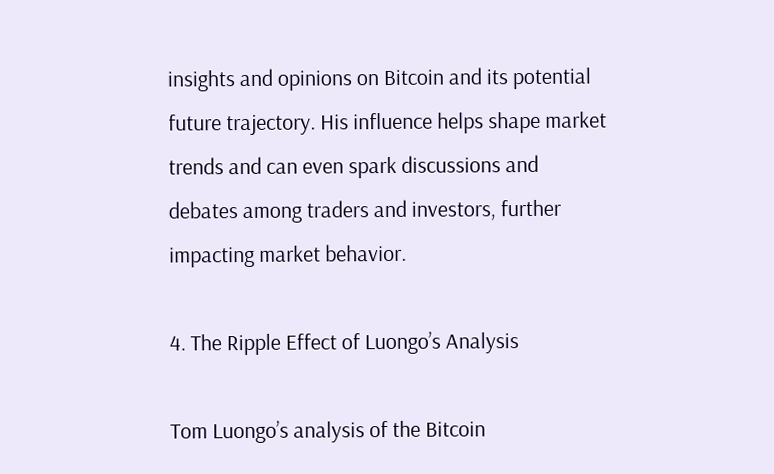insights and opinions on Bitcoin and its potential future trajectory. His influence helps shape market trends and can even spark discussions and debates among traders and investors, further impacting market behavior.

4. The Ripple Effect of Luongo’s Analysis

Tom Luongo’s analysis of the Bitcoin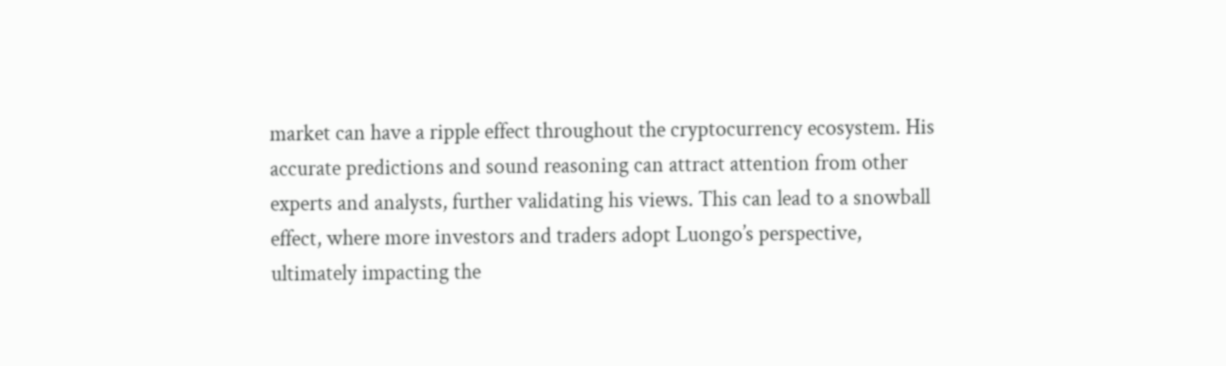market can have a ripple effect throughout the cryptocurrency ecosystem. His accurate predictions and sound reasoning can attract attention from other experts and analysts, further validating his views. This can lead to a snowball effect, where more investors and traders adopt Luongo’s perspective, ultimately impacting the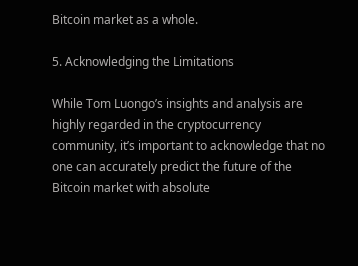Bitcoin market as a whole.

5. Acknowledging the Limitations

While Tom Luongo’s insights and analysis are highly regarded in the cryptocurrency community, it’s important to acknowledge that no one can accurately predict the future of the Bitcoin market with absolute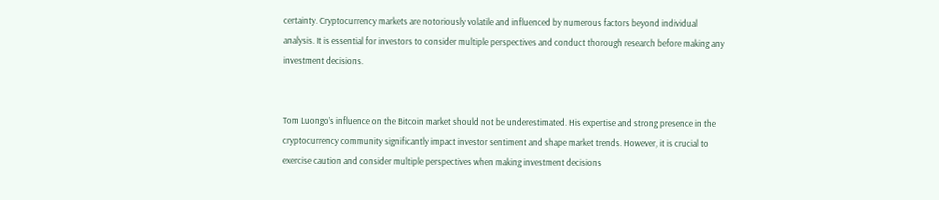certainty. Cryptocurrency markets are notoriously volatile and influenced by numerous factors beyond individual analysis. It is essential for investors to consider multiple perspectives and conduct thorough research before making any investment decisions.


Tom Luongo’s influence on the Bitcoin market should not be underestimated. His expertise and strong presence in the cryptocurrency community significantly impact investor sentiment and shape market trends. However, it is crucial to exercise caution and consider multiple perspectives when making investment decisions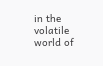in the volatile world of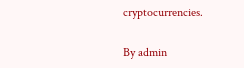cryptocurrencies.

By admin